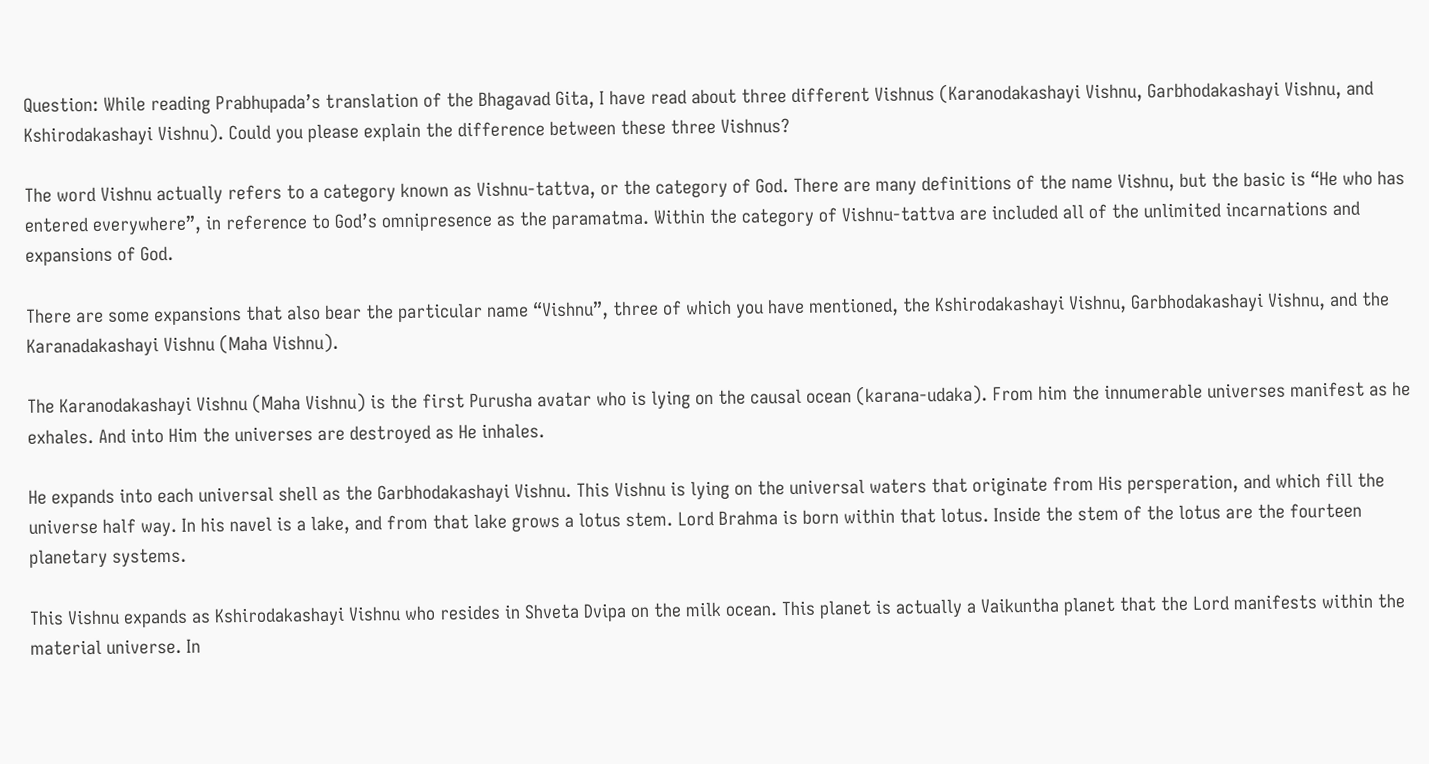Question: While reading Prabhupada’s translation of the Bhagavad Gita, I have read about three different Vishnus (Karanodakashayi Vishnu, Garbhodakashayi Vishnu, and Kshirodakashayi Vishnu). Could you please explain the difference between these three Vishnus?

The word Vishnu actually refers to a category known as Vishnu-tattva, or the category of God. There are many definitions of the name Vishnu, but the basic is “He who has entered everywhere”, in reference to God’s omnipresence as the paramatma. Within the category of Vishnu-tattva are included all of the unlimited incarnations and expansions of God.

There are some expansions that also bear the particular name “Vishnu”, three of which you have mentioned, the Kshirodakashayi Vishnu, Garbhodakashayi Vishnu, and the Karanadakashayi Vishnu (Maha Vishnu).

The Karanodakashayi Vishnu (Maha Vishnu) is the first Purusha avatar who is lying on the causal ocean (karana-udaka). From him the innumerable universes manifest as he exhales. And into Him the universes are destroyed as He inhales.

He expands into each universal shell as the Garbhodakashayi Vishnu. This Vishnu is lying on the universal waters that originate from His persperation, and which fill the universe half way. In his navel is a lake, and from that lake grows a lotus stem. Lord Brahma is born within that lotus. Inside the stem of the lotus are the fourteen planetary systems.

This Vishnu expands as Kshirodakashayi Vishnu who resides in Shveta Dvipa on the milk ocean. This planet is actually a Vaikuntha planet that the Lord manifests within the material universe. In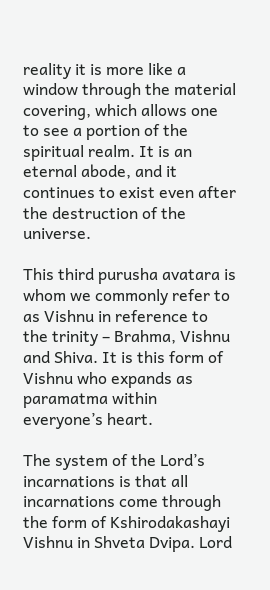reality it is more like a window through the material covering, which allows one to see a portion of the spiritual realm. It is an eternal abode, and it continues to exist even after the destruction of the universe.

This third purusha avatara is whom we commonly refer to as Vishnu in reference to the trinity – Brahma, Vishnu and Shiva. It is this form of Vishnu who expands as paramatma within everyone’s heart.

The system of the Lord’s incarnations is that all incarnations come through the form of Kshirodakashayi Vishnu in Shveta Dvipa. Lord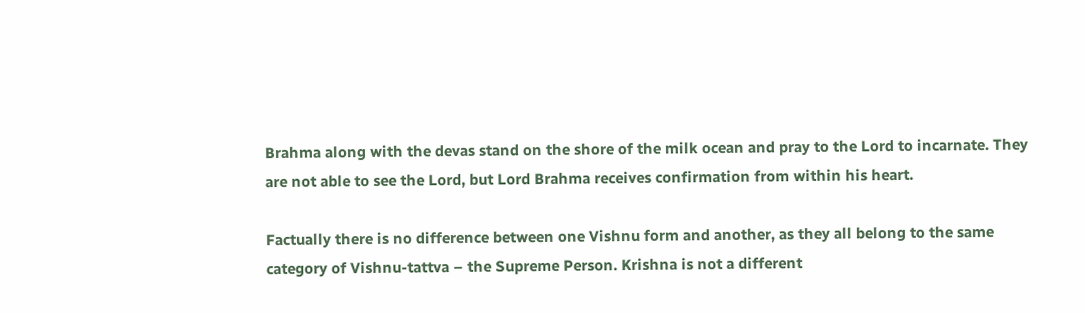Brahma along with the devas stand on the shore of the milk ocean and pray to the Lord to incarnate. They are not able to see the Lord, but Lord Brahma receives confirmation from within his heart.

Factually there is no difference between one Vishnu form and another, as they all belong to the same category of Vishnu-tattva – the Supreme Person. Krishna is not a different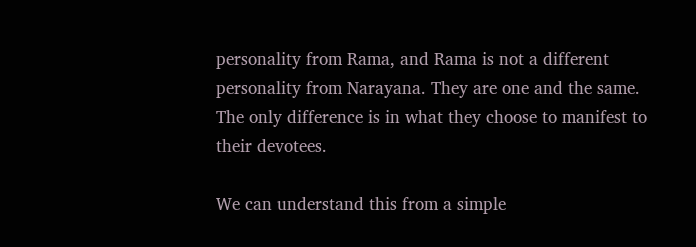personality from Rama, and Rama is not a different personality from Narayana. They are one and the same. The only difference is in what they choose to manifest to their devotees.

We can understand this from a simple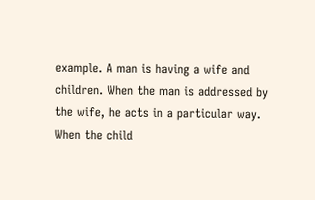example. A man is having a wife and children. When the man is addressed by the wife, he acts in a particular way. When the child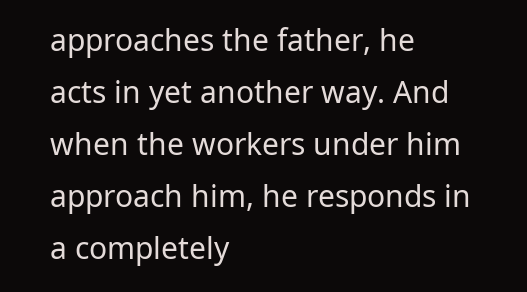approaches the father, he acts in yet another way. And when the workers under him approach him, he responds in a completely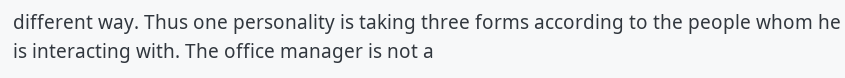different way. Thus one personality is taking three forms according to the people whom he is interacting with. The office manager is not a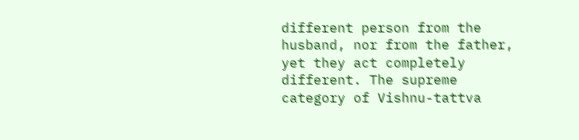different person from the husband, nor from the father, yet they act completely different. The supreme category of Vishnu-tattva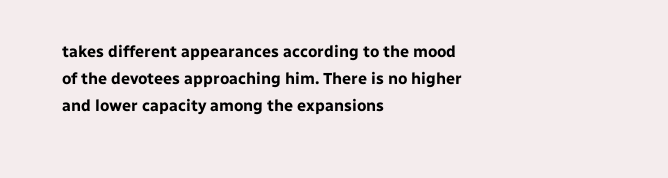takes different appearances according to the mood of the devotees approaching him. There is no higher and lower capacity among the expansions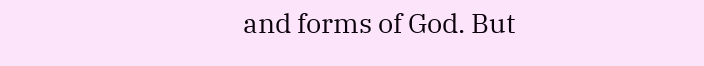and forms of God. But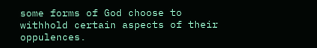some forms of God choose to withhold certain aspects of their oppulences.